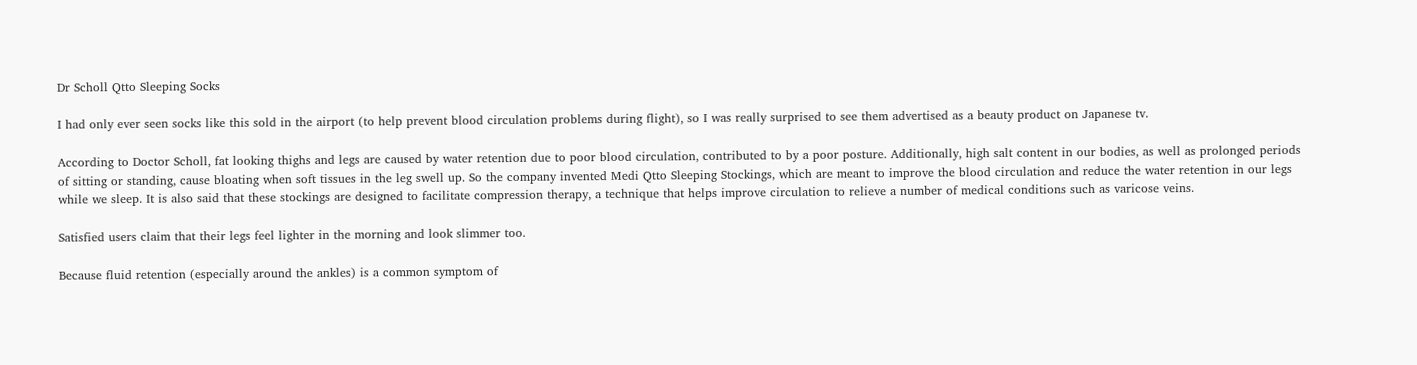Dr Scholl Qtto Sleeping Socks

I had only ever seen socks like this sold in the airport (to help prevent blood circulation problems during flight), so I was really surprised to see them advertised as a beauty product on Japanese tv.

According to Doctor Scholl, fat looking thighs and legs are caused by water retention due to poor blood circulation, contributed to by a poor posture. Additionally, high salt content in our bodies, as well as prolonged periods of sitting or standing, cause bloating when soft tissues in the leg swell up. So the company invented Medi Qtto Sleeping Stockings, which are meant to improve the blood circulation and reduce the water retention in our legs while we sleep. It is also said that these stockings are designed to facilitate compression therapy, a technique that helps improve circulation to relieve a number of medical conditions such as varicose veins.

Satisfied users claim that their legs feel lighter in the morning and look slimmer too.

Because fluid retention (especially around the ankles) is a common symptom of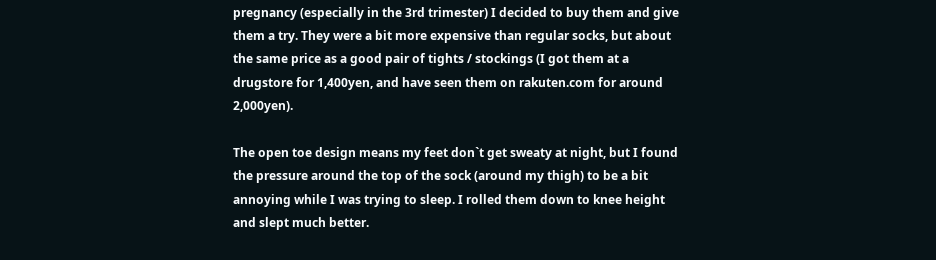pregnancy (especially in the 3rd trimester) I decided to buy them and give them a try. They were a bit more expensive than regular socks, but about the same price as a good pair of tights / stockings (I got them at a drugstore for 1,400yen, and have seen them on rakuten.com for around 2,000yen).

The open toe design means my feet don`t get sweaty at night, but I found the pressure around the top of the sock (around my thigh) to be a bit annoying while I was trying to sleep. I rolled them down to knee height and slept much better.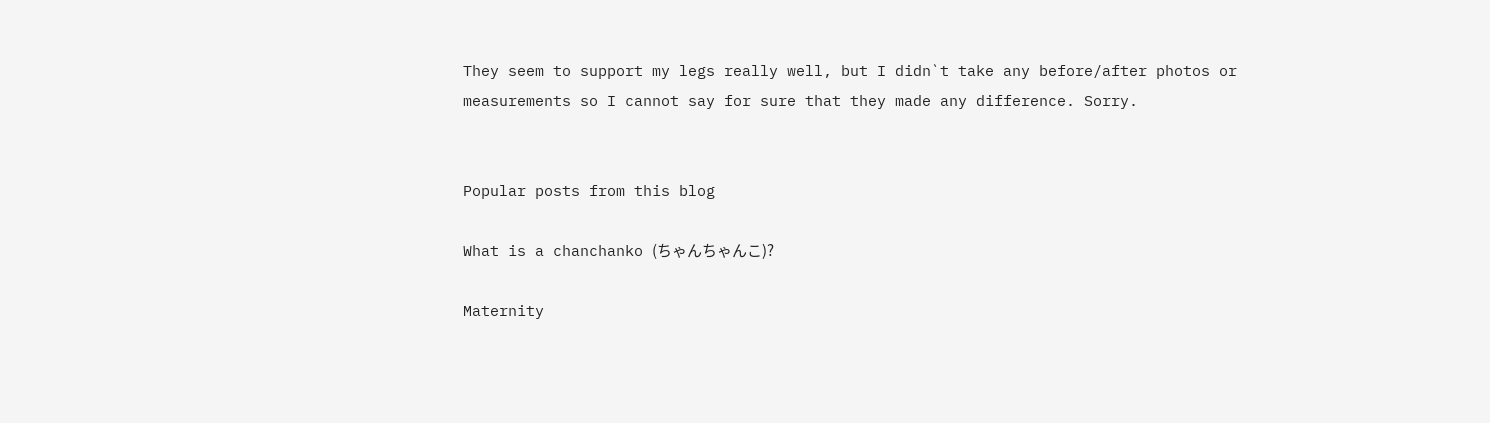They seem to support my legs really well, but I didn`t take any before/after photos or measurements so I cannot say for sure that they made any difference. Sorry.


Popular posts from this blog

What is a chanchanko (ちゃんちゃんこ)?

Maternity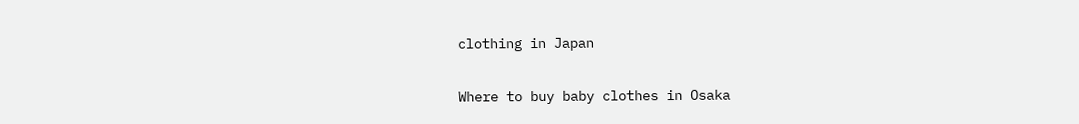clothing in Japan

Where to buy baby clothes in Osaka